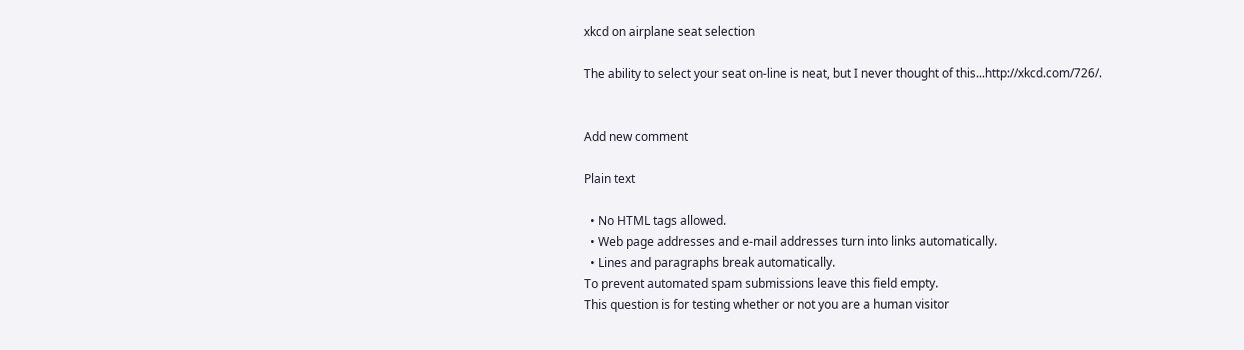xkcd on airplane seat selection

The ability to select your seat on-line is neat, but I never thought of this...http://xkcd.com/726/.


Add new comment

Plain text

  • No HTML tags allowed.
  • Web page addresses and e-mail addresses turn into links automatically.
  • Lines and paragraphs break automatically.
To prevent automated spam submissions leave this field empty.
This question is for testing whether or not you are a human visitor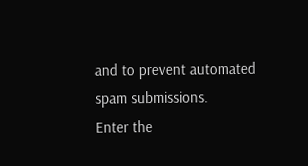and to prevent automated spam submissions.
Enter the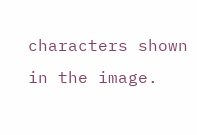characters shown in the image.